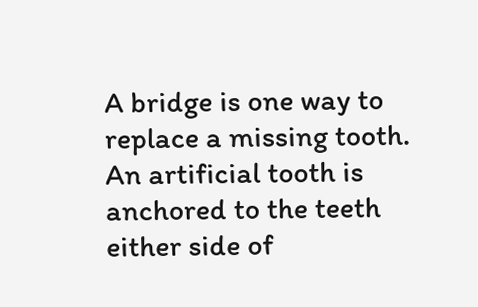A bridge is one way to replace a missing tooth. An artificial tooth is anchored to the teeth either side of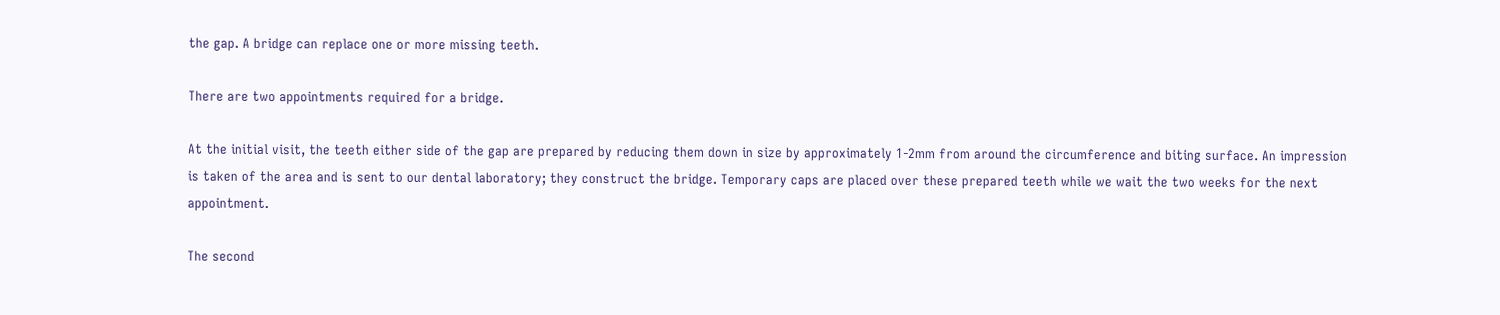the gap. A bridge can replace one or more missing teeth.

There are two appointments required for a bridge.

At the initial visit, the teeth either side of the gap are prepared by reducing them down in size by approximately 1-2mm from around the circumference and biting surface. An impression is taken of the area and is sent to our dental laboratory; they construct the bridge. Temporary caps are placed over these prepared teeth while we wait the two weeks for the next appointment.

The second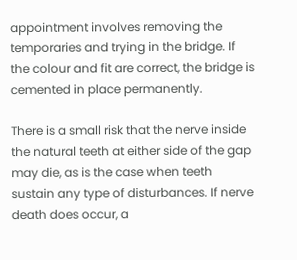appointment involves removing the temporaries and trying in the bridge. If the colour and fit are correct, the bridge is cemented in place permanently.

There is a small risk that the nerve inside the natural teeth at either side of the gap may die, as is the case when teeth sustain any type of disturbances. If nerve death does occur, a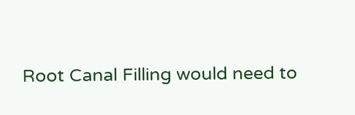Root Canal Filling would need to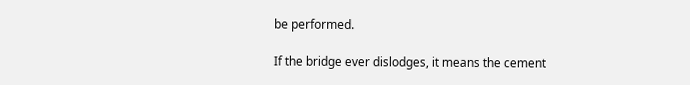be performed.

If the bridge ever dislodges, it means the cement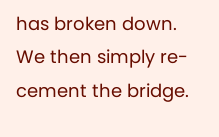has broken down. We then simply re-cement the bridge.